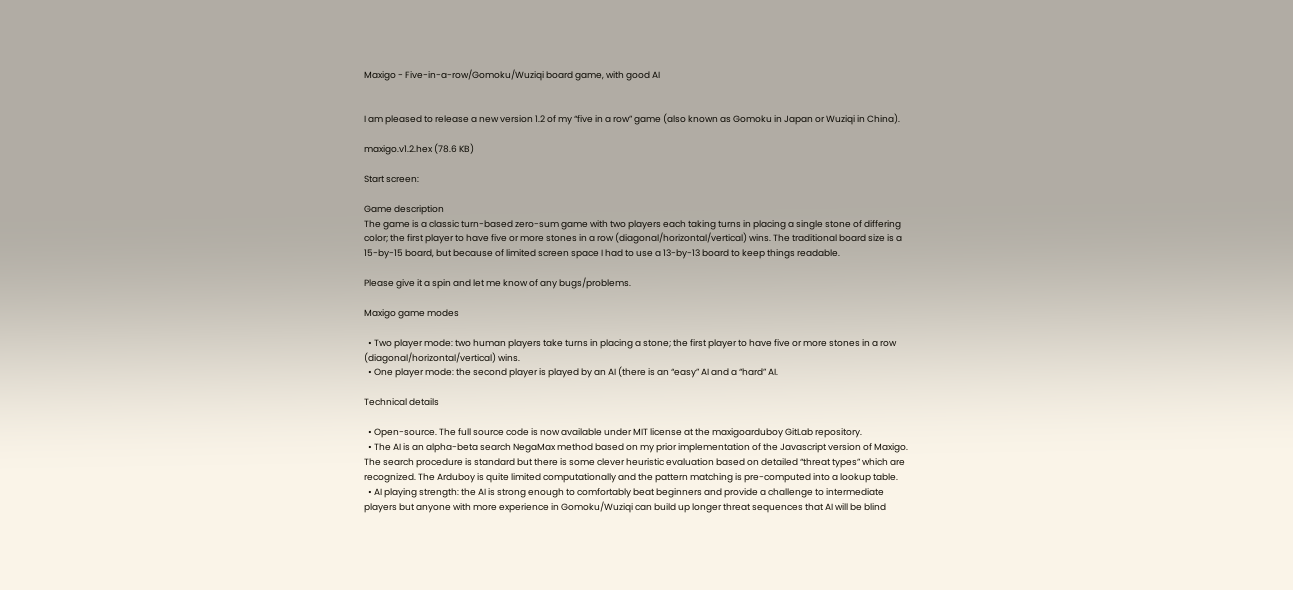Maxigo - Five-in-a-row/Gomoku/Wuziqi board game, with good AI


I am pleased to release a new version 1.2 of my “five in a row” game (also known as Gomoku in Japan or Wuziqi in China).

maxigo.v1.2.hex (78.6 KB)

Start screen:

Game description
The game is a classic turn-based zero-sum game with two players each taking turns in placing a single stone of differing color; the first player to have five or more stones in a row (diagonal/horizontal/vertical) wins. The traditional board size is a 15-by-15 board, but because of limited screen space I had to use a 13-by-13 board to keep things readable.

Please give it a spin and let me know of any bugs/problems.

Maxigo game modes

  • Two player mode: two human players take turns in placing a stone; the first player to have five or more stones in a row (diagonal/horizontal/vertical) wins.
  • One player mode: the second player is played by an AI (there is an “easy” AI and a “hard” AI.

Technical details

  • Open-source. The full source code is now available under MIT license at the maxigoarduboy GitLab repository.
  • The AI is an alpha-beta search NegaMax method based on my prior implementation of the Javascript version of Maxigo. The search procedure is standard but there is some clever heuristic evaluation based on detailed “threat types” which are recognized. The Arduboy is quite limited computationally and the pattern matching is pre-computed into a lookup table.
  • AI playing strength: the AI is strong enough to comfortably beat beginners and provide a challenge to intermediate players but anyone with more experience in Gomoku/Wuziqi can build up longer threat sequences that AI will be blind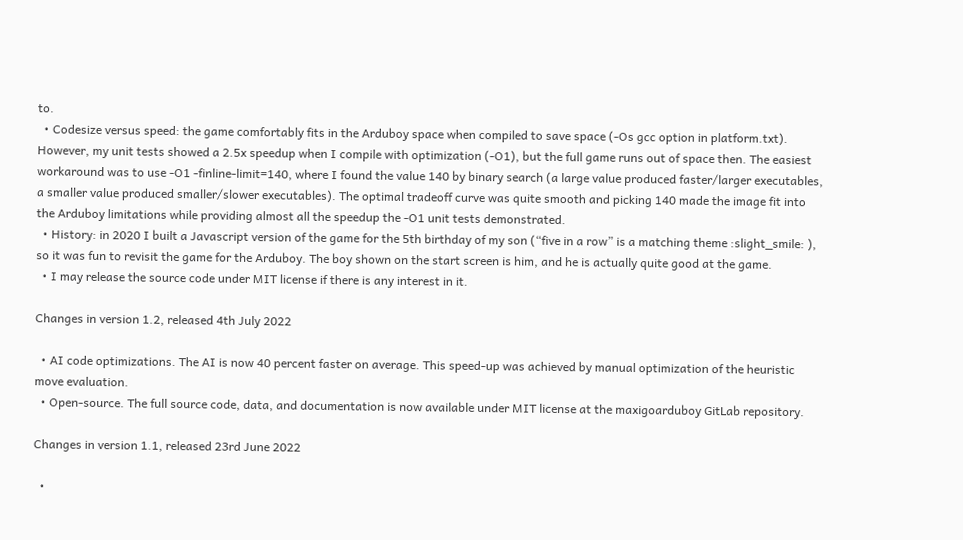to.
  • Codesize versus speed: the game comfortably fits in the Arduboy space when compiled to save space (-Os gcc option in platform.txt). However, my unit tests showed a 2.5x speedup when I compile with optimization (-O1), but the full game runs out of space then. The easiest workaround was to use -O1 -finline-limit=140, where I found the value 140 by binary search (a large value produced faster/larger executables, a smaller value produced smaller/slower executables). The optimal tradeoff curve was quite smooth and picking 140 made the image fit into the Arduboy limitations while providing almost all the speedup the -O1 unit tests demonstrated.
  • History: in 2020 I built a Javascript version of the game for the 5th birthday of my son (“five in a row” is a matching theme :slight_smile: ), so it was fun to revisit the game for the Arduboy. The boy shown on the start screen is him, and he is actually quite good at the game.
  • I may release the source code under MIT license if there is any interest in it.

Changes in version 1.2, released 4th July 2022

  • AI code optimizations. The AI is now 40 percent faster on average. This speed-up was achieved by manual optimization of the heuristic move evaluation.
  • Open-source. The full source code, data, and documentation is now available under MIT license at the maxigoarduboy GitLab repository.

Changes in version 1.1, released 23rd June 2022

  •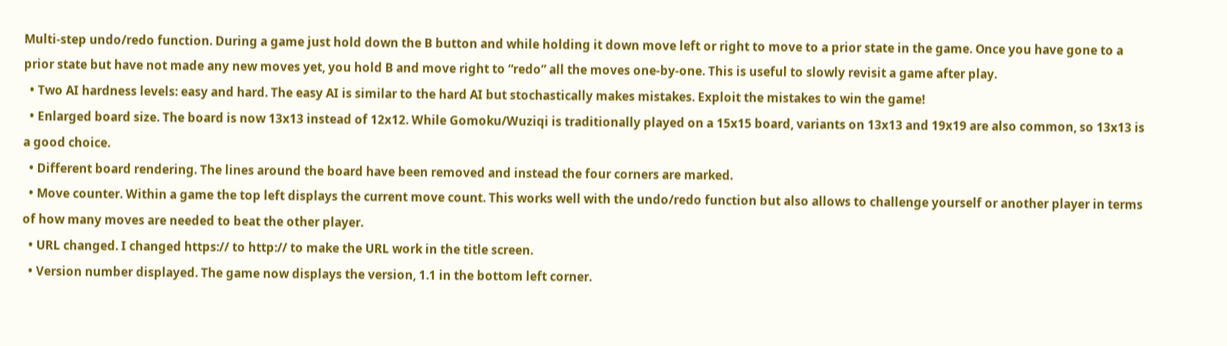Multi-step undo/redo function. During a game just hold down the B button and while holding it down move left or right to move to a prior state in the game. Once you have gone to a prior state but have not made any new moves yet, you hold B and move right to “redo” all the moves one-by-one. This is useful to slowly revisit a game after play.
  • Two AI hardness levels: easy and hard. The easy AI is similar to the hard AI but stochastically makes mistakes. Exploit the mistakes to win the game!
  • Enlarged board size. The board is now 13x13 instead of 12x12. While Gomoku/Wuziqi is traditionally played on a 15x15 board, variants on 13x13 and 19x19 are also common, so 13x13 is a good choice.
  • Different board rendering. The lines around the board have been removed and instead the four corners are marked.
  • Move counter. Within a game the top left displays the current move count. This works well with the undo/redo function but also allows to challenge yourself or another player in terms of how many moves are needed to beat the other player.
  • URL changed. I changed https:// to http:// to make the URL work in the title screen.
  • Version number displayed. The game now displays the version, 1.1 in the bottom left corner.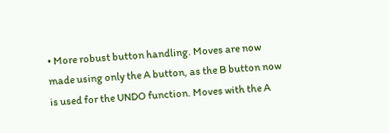• More robust button handling. Moves are now made using only the A button, as the B button now is used for the UNDO function. Moves with the A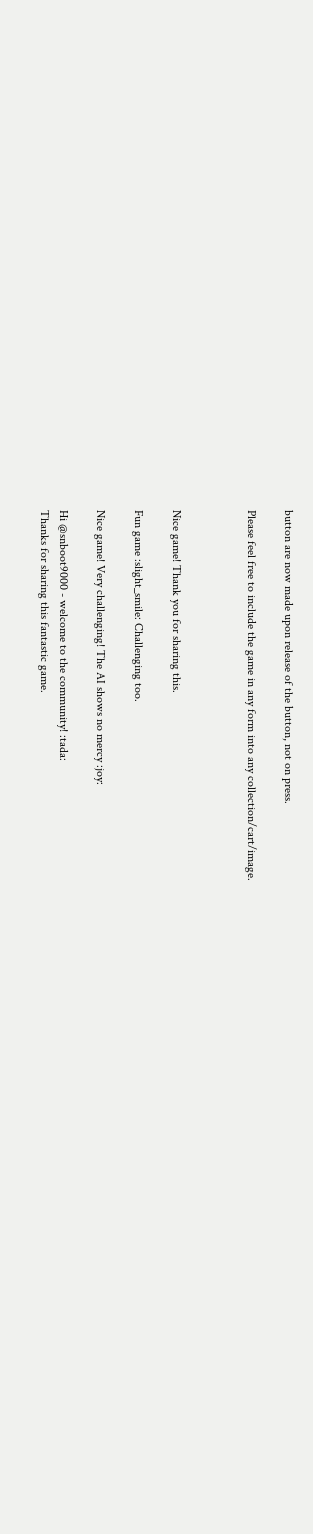button are now made upon release of the button, not on press.

Please feel free to include the game in any form into any collection/cart/image.



Nice game! Thank you for sharing this.

Fun game :slight_smile: Challenging too.

Nice game! Very challenging! The AI shows no mercy :joy:

Hi @snboot9000 - welcome to the community! :tada:
Thanks for sharing this fantastic game.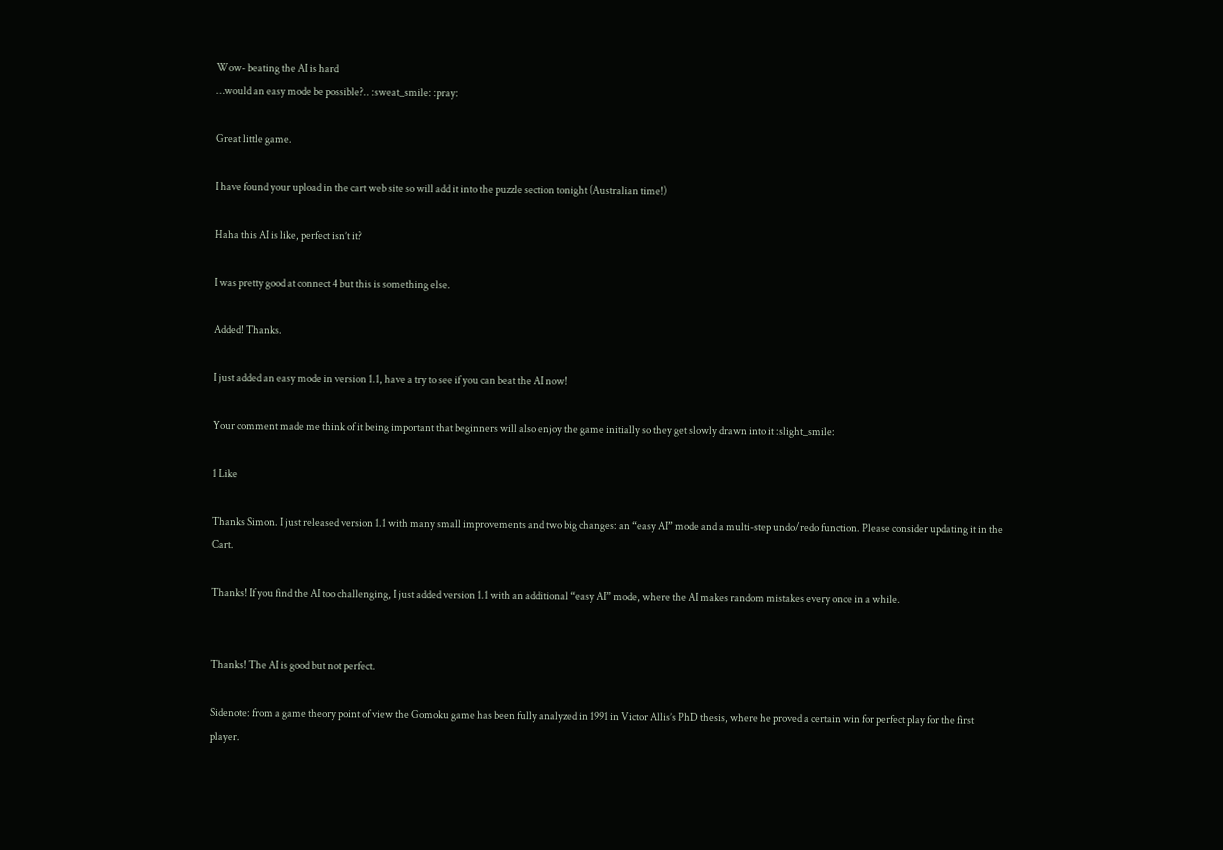Wow- beating the AI is hard
…would an easy mode be possible?.. :sweat_smile: :pray:

Great little game.

I have found your upload in the cart web site so will add it into the puzzle section tonight (Australian time!)

Haha this AI is like, perfect isn’t it?

I was pretty good at connect 4 but this is something else.

Added! Thanks.

I just added an easy mode in version 1.1, have a try to see if you can beat the AI now!

Your comment made me think of it being important that beginners will also enjoy the game initially so they get slowly drawn into it :slight_smile:

1 Like

Thanks Simon. I just released version 1.1 with many small improvements and two big changes: an “easy AI” mode and a multi-step undo/redo function. Please consider updating it in the Cart.

Thanks! If you find the AI too challenging, I just added version 1.1 with an additional “easy AI” mode, where the AI makes random mistakes every once in a while.


Thanks! The AI is good but not perfect.

Sidenote: from a game theory point of view the Gomoku game has been fully analyzed in 1991 in Victor Allis’s PhD thesis, where he proved a certain win for perfect play for the first player.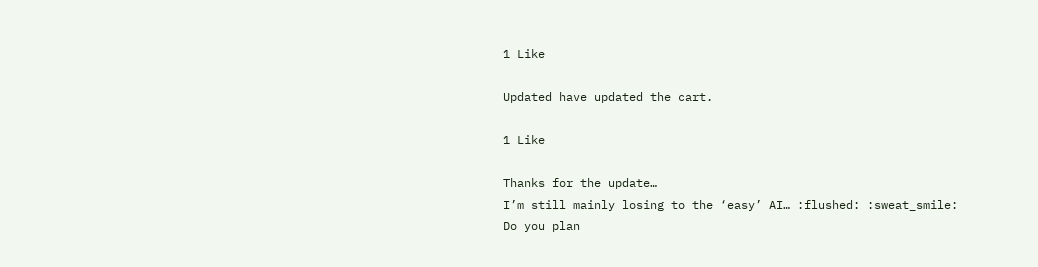1 Like

Updated have updated the cart.

1 Like

Thanks for the update…
I’m still mainly losing to the ‘easy’ AI… :flushed: :sweat_smile:
Do you plan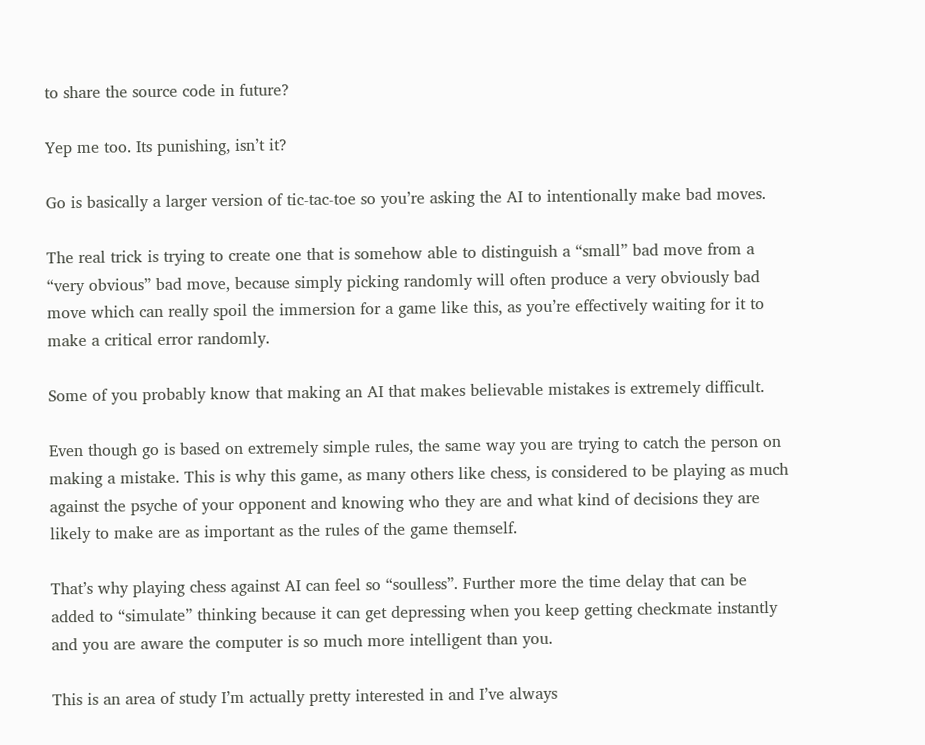to share the source code in future?

Yep me too. Its punishing, isn’t it?

Go is basically a larger version of tic-tac-toe so you’re asking the AI to intentionally make bad moves.

The real trick is trying to create one that is somehow able to distinguish a “small” bad move from a “very obvious” bad move, because simply picking randomly will often produce a very obviously bad move which can really spoil the immersion for a game like this, as you’re effectively waiting for it to make a critical error randomly.

Some of you probably know that making an AI that makes believable mistakes is extremely difficult.

Even though go is based on extremely simple rules, the same way you are trying to catch the person on making a mistake. This is why this game, as many others like chess, is considered to be playing as much against the psyche of your opponent and knowing who they are and what kind of decisions they are likely to make are as important as the rules of the game themself.

That’s why playing chess against AI can feel so “soulless”. Further more the time delay that can be added to “simulate” thinking because it can get depressing when you keep getting checkmate instantly and you are aware the computer is so much more intelligent than you.

This is an area of study I’m actually pretty interested in and I’ve always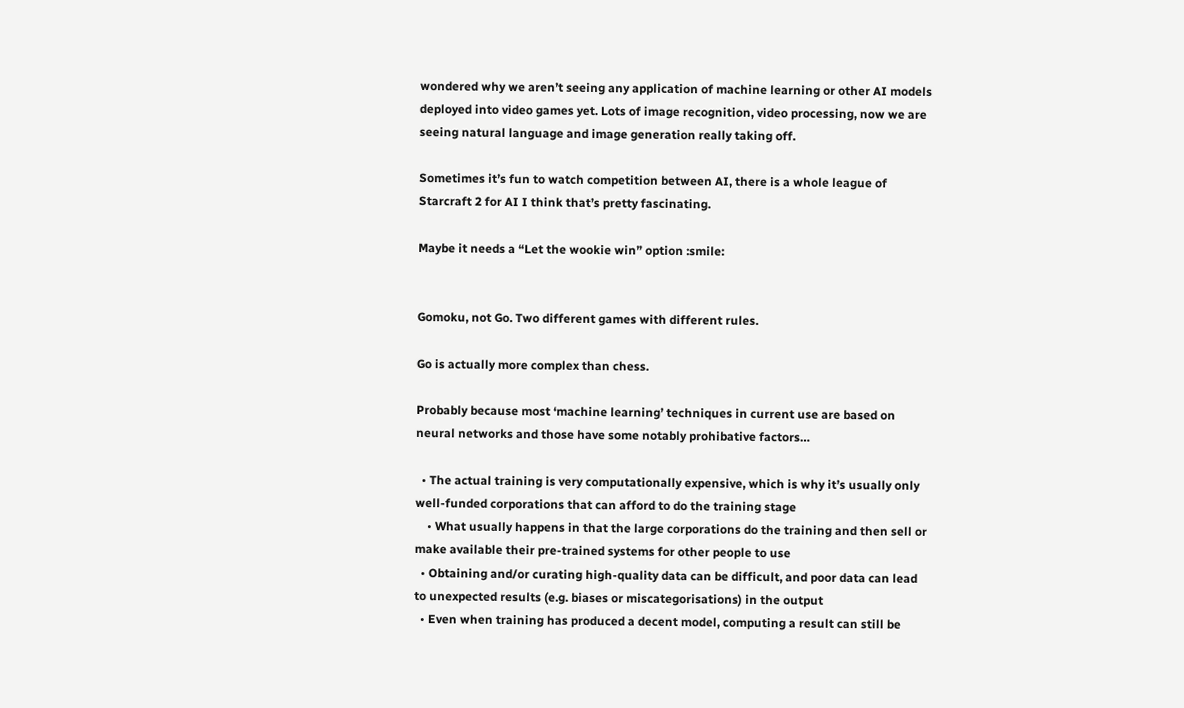wondered why we aren’t seeing any application of machine learning or other AI models deployed into video games yet. Lots of image recognition, video processing, now we are seeing natural language and image generation really taking off.

Sometimes it’s fun to watch competition between AI, there is a whole league of Starcraft 2 for AI I think that’s pretty fascinating.

Maybe it needs a “Let the wookie win” option :smile:


Gomoku, not Go. Two different games with different rules.

Go is actually more complex than chess.

Probably because most ‘machine learning’ techniques in current use are based on neural networks and those have some notably prohibative factors…

  • The actual training is very computationally expensive, which is why it’s usually only well-funded corporations that can afford to do the training stage
    • What usually happens in that the large corporations do the training and then sell or make available their pre-trained systems for other people to use
  • Obtaining and/or curating high-quality data can be difficult, and poor data can lead to unexpected results (e.g. biases or miscategorisations) in the output
  • Even when training has produced a decent model, computing a result can still be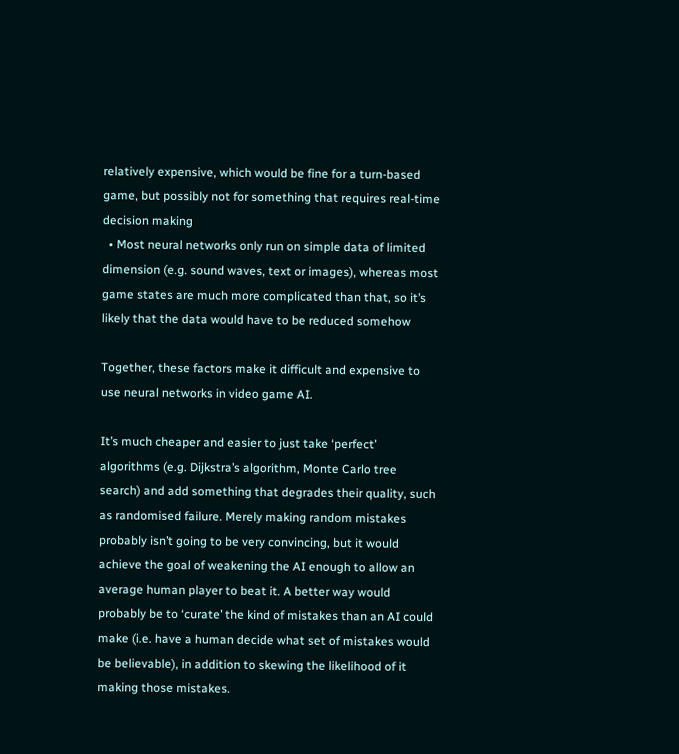relatively expensive, which would be fine for a turn-based game, but possibly not for something that requires real-time decision making
  • Most neural networks only run on simple data of limited dimension (e.g. sound waves, text or images), whereas most game states are much more complicated than that, so it’s likely that the data would have to be reduced somehow

Together, these factors make it difficult and expensive to use neural networks in video game AI.

It’s much cheaper and easier to just take ‘perfect’ algorithms (e.g. Dijkstra’s algorithm, Monte Carlo tree search) and add something that degrades their quality, such as randomised failure. Merely making random mistakes probably isn’t going to be very convincing, but it would achieve the goal of weakening the AI enough to allow an average human player to beat it. A better way would probably be to ‘curate’ the kind of mistakes than an AI could make (i.e. have a human decide what set of mistakes would be believable), in addition to skewing the likelihood of it making those mistakes.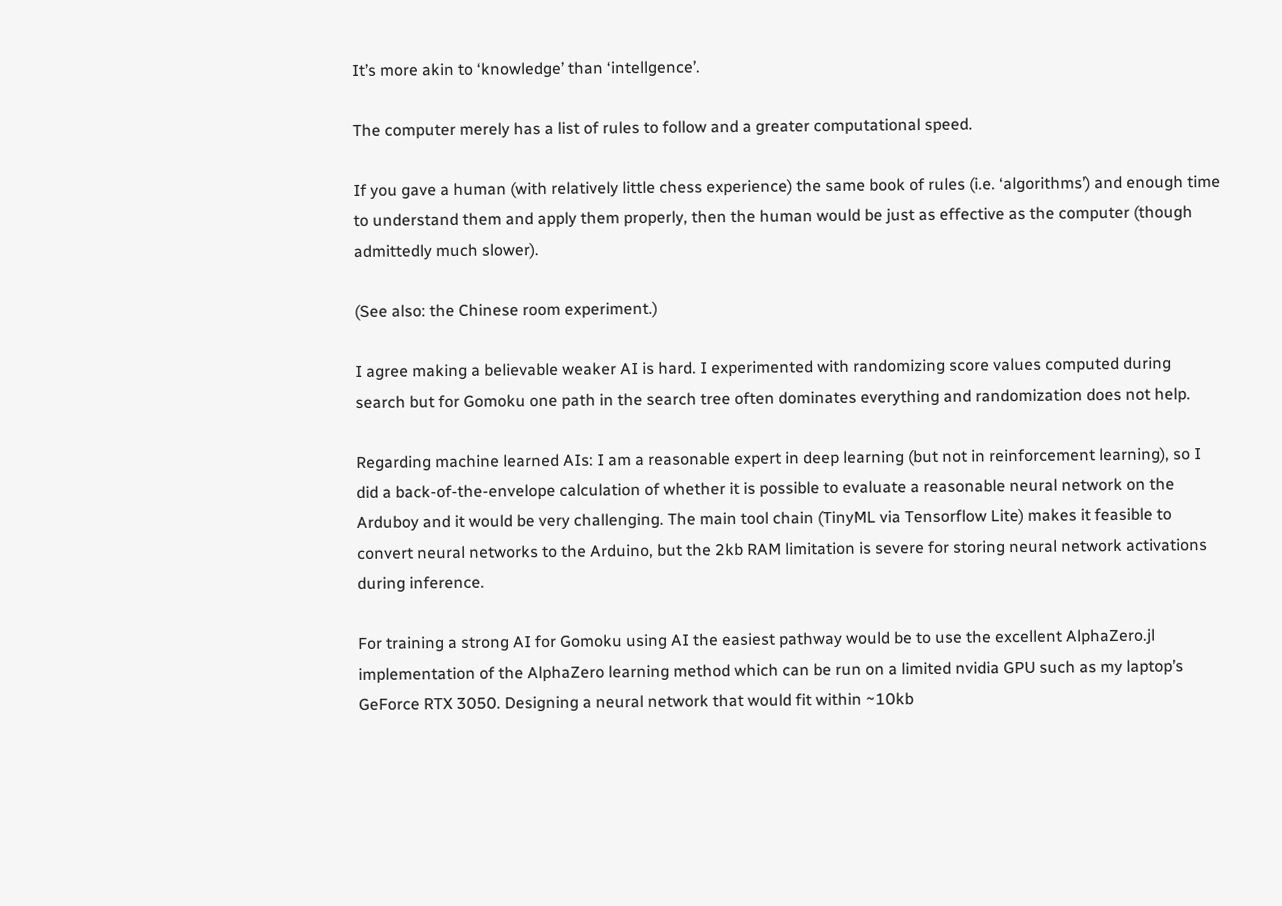It’s more akin to ‘knowledge’ than ‘intellgence’.

The computer merely has a list of rules to follow and a greater computational speed.

If you gave a human (with relatively little chess experience) the same book of rules (i.e. ‘algorithms’) and enough time to understand them and apply them properly, then the human would be just as effective as the computer (though admittedly much slower).

(See also: the Chinese room experiment.)

I agree making a believable weaker AI is hard. I experimented with randomizing score values computed during search but for Gomoku one path in the search tree often dominates everything and randomization does not help.

Regarding machine learned AIs: I am a reasonable expert in deep learning (but not in reinforcement learning), so I did a back-of-the-envelope calculation of whether it is possible to evaluate a reasonable neural network on the Arduboy and it would be very challenging. The main tool chain (TinyML via Tensorflow Lite) makes it feasible to convert neural networks to the Arduino, but the 2kb RAM limitation is severe for storing neural network activations during inference.

For training a strong AI for Gomoku using AI the easiest pathway would be to use the excellent AlphaZero.jl implementation of the AlphaZero learning method which can be run on a limited nvidia GPU such as my laptop’s GeForce RTX 3050. Designing a neural network that would fit within ~10kb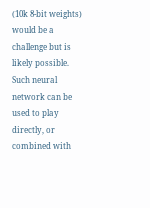(10k 8-bit weights) would be a challenge but is likely possible. Such neural network can be used to play directly, or combined with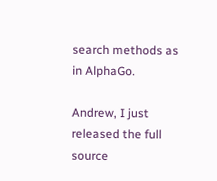search methods as in AlphaGo.

Andrew, I just released the full source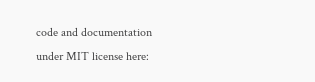code and documentation under MIT license here: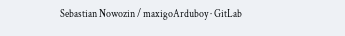Sebastian Nowozin / maxigoArduboy · GitLab